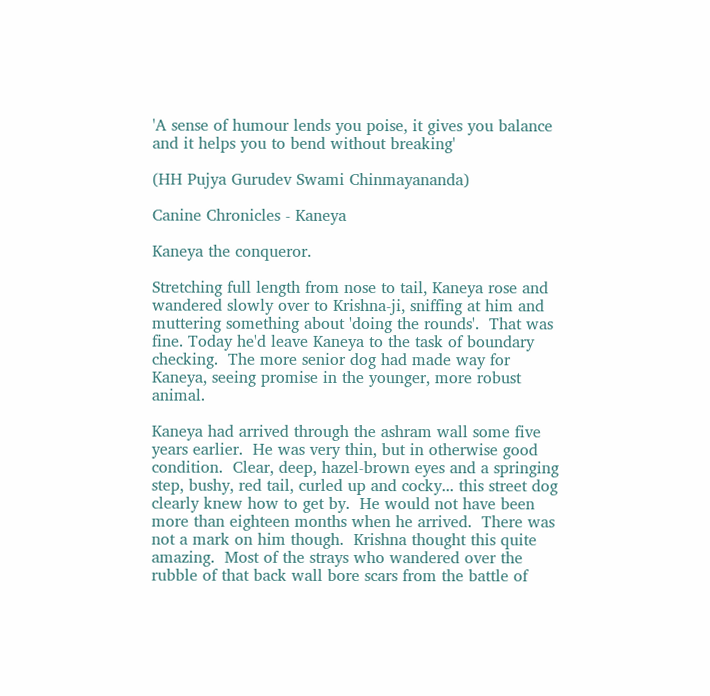'A sense of humour lends you poise, it gives you balance and it helps you to bend without breaking'

(HH Pujya Gurudev Swami Chinmayananda)

Canine Chronicles - Kaneya

Kaneya the conqueror.

Stretching full length from nose to tail, Kaneya rose and wandered slowly over to Krishna-ji, sniffing at him and muttering something about 'doing the rounds'.  That was fine. Today he'd leave Kaneya to the task of boundary checking.  The more senior dog had made way for Kaneya, seeing promise in the younger, more robust animal.

Kaneya had arrived through the ashram wall some five years earlier.  He was very thin, but in otherwise good condition.  Clear, deep, hazel-brown eyes and a springing step, bushy, red tail, curled up and cocky... this street dog clearly knew how to get by.  He would not have been more than eighteen months when he arrived.  There was not a mark on him though.  Krishna thought this quite amazing.  Most of the strays who wandered over the rubble of that back wall bore scars from the battle of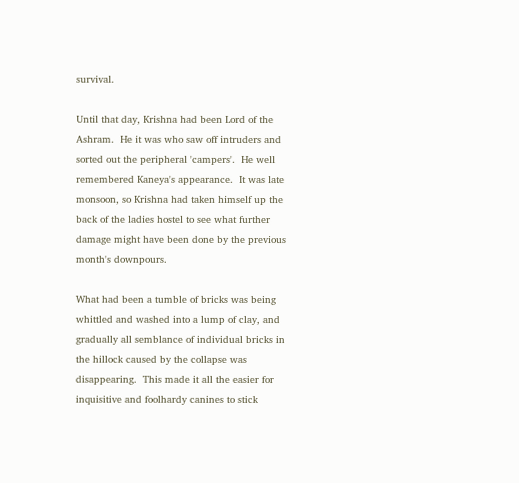survival.

Until that day, Krishna had been Lord of the Ashram.  He it was who saw off intruders and sorted out the peripheral 'campers'.  He well remembered Kaneya's appearance.  It was late monsoon, so Krishna had taken himself up the back of the ladies hostel to see what further damage might have been done by the previous month's downpours.

What had been a tumble of bricks was being whittled and washed into a lump of clay, and gradually all semblance of individual bricks in the hillock caused by the collapse was disappearing.  This made it all the easier for inquisitive and foolhardy canines to stick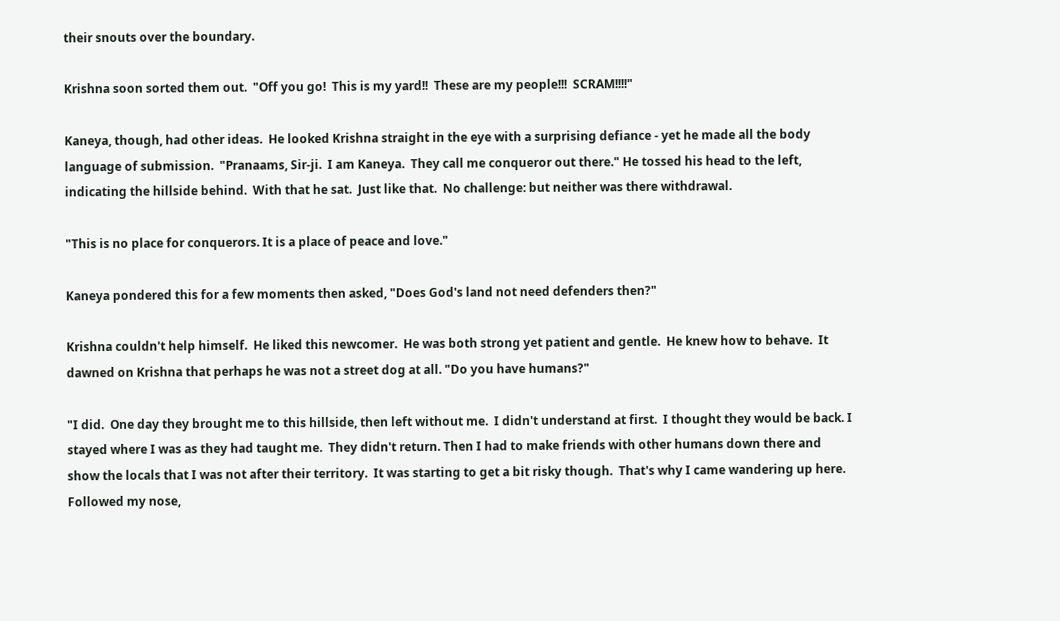their snouts over the boundary.

Krishna soon sorted them out.  "Off you go!  This is my yard!!  These are my people!!!  SCRAM!!!!"

Kaneya, though, had other ideas.  He looked Krishna straight in the eye with a surprising defiance - yet he made all the body language of submission.  "Pranaams, Sir-ji.  I am Kaneya.  They call me conqueror out there." He tossed his head to the left, indicating the hillside behind.  With that he sat.  Just like that.  No challenge: but neither was there withdrawal.

"This is no place for conquerors. It is a place of peace and love."

Kaneya pondered this for a few moments then asked, "Does God's land not need defenders then?"

Krishna couldn't help himself.  He liked this newcomer.  He was both strong yet patient and gentle.  He knew how to behave.  It dawned on Krishna that perhaps he was not a street dog at all. "Do you have humans?"

"I did.  One day they brought me to this hillside, then left without me.  I didn't understand at first.  I thought they would be back. I stayed where I was as they had taught me.  They didn't return. Then I had to make friends with other humans down there and show the locals that I was not after their territory.  It was starting to get a bit risky though.  That's why I came wandering up here.  Followed my nose,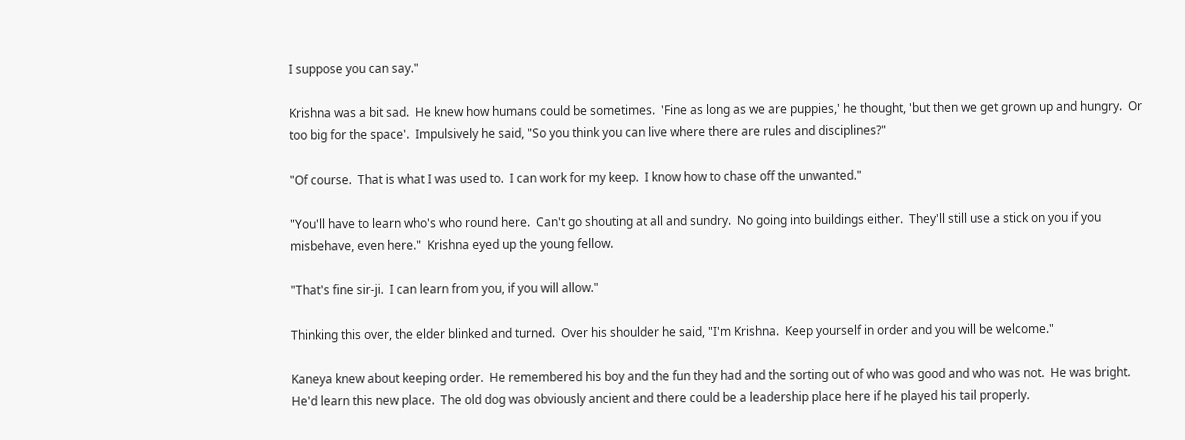I suppose you can say."

Krishna was a bit sad.  He knew how humans could be sometimes.  'Fine as long as we are puppies,' he thought, 'but then we get grown up and hungry.  Or too big for the space'.  Impulsively he said, "So you think you can live where there are rules and disciplines?"

"Of course.  That is what I was used to.  I can work for my keep.  I know how to chase off the unwanted."

"You'll have to learn who's who round here.  Can't go shouting at all and sundry.  No going into buildings either.  They'll still use a stick on you if you misbehave, even here."  Krishna eyed up the young fellow.

"That's fine sir-ji.  I can learn from you, if you will allow."

Thinking this over, the elder blinked and turned.  Over his shoulder he said, "I'm Krishna.  Keep yourself in order and you will be welcome."

Kaneya knew about keeping order.  He remembered his boy and the fun they had and the sorting out of who was good and who was not.  He was bright.  He'd learn this new place.  The old dog was obviously ancient and there could be a leadership place here if he played his tail properly.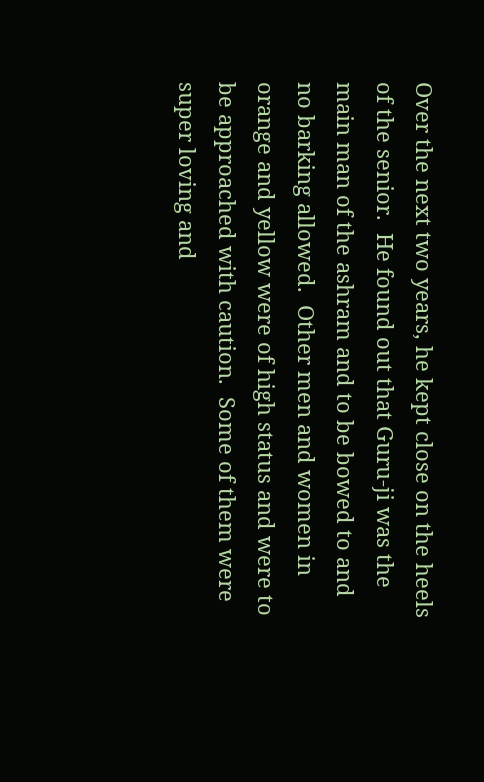Over the next two years, he kept close on the heels of the senior.  He found out that Guru-ji was the main man of the ashram and to be bowed to and no barking allowed.  Other men and women in orange and yellow were of high status and were to be approached with caution.  Some of them were super loving and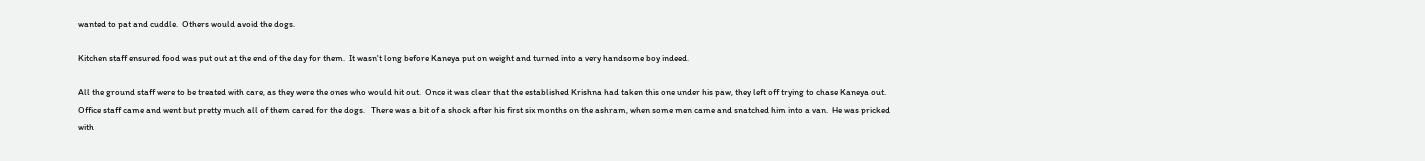wanted to pat and cuddle.  Others would avoid the dogs.

Kitchen staff ensured food was put out at the end of the day for them.  It wasn't long before Kaneya put on weight and turned into a very handsome boy indeed.

All the ground staff were to be treated with care, as they were the ones who would hit out.  Once it was clear that the established Krishna had taken this one under his paw, they left off trying to chase Kaneya out.  Office staff came and went but pretty much all of them cared for the dogs.   There was a bit of a shock after his first six months on the ashram, when some men came and snatched him into a van.  He was pricked with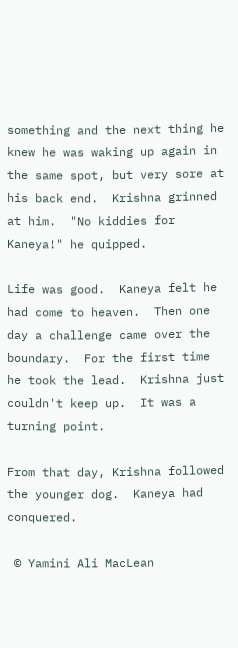something and the next thing he knew he was waking up again in the same spot, but very sore at his back end.  Krishna grinned at him.  "No kiddies for Kaneya!" he quipped.

Life was good.  Kaneya felt he had come to heaven.  Then one day a challenge came over the boundary.  For the first time he took the lead.  Krishna just couldn't keep up.  It was a turning point.

From that day, Krishna followed the younger dog.  Kaneya had conquered.

 © Yamini Ali MacLean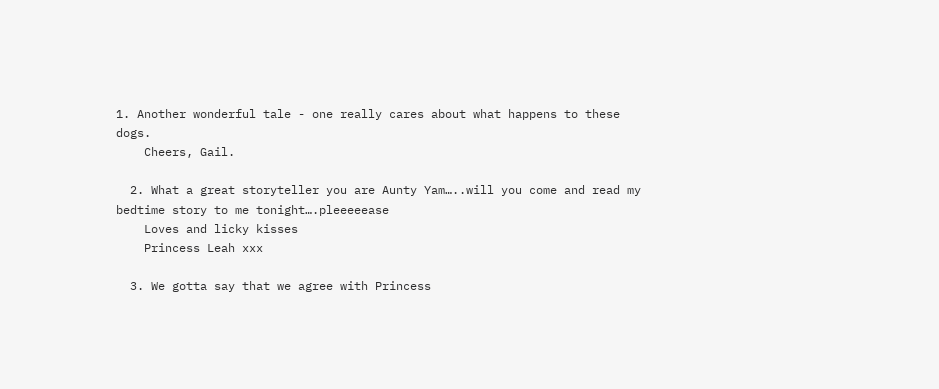1. Another wonderful tale - one really cares about what happens to these dogs.
    Cheers, Gail.

  2. What a great storyteller you are Aunty Yam…..will you come and read my bedtime story to me tonight….pleeeeease
    Loves and licky kisses
    Princess Leah xxx

  3. We gotta say that we agree with Princess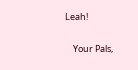Leah!

    Your Pals,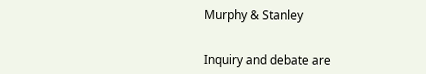Murphy & Stanley


Inquiry and debate are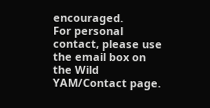encouraged.
For personal contact, please use the email box on the Wild YAM/Contact page.